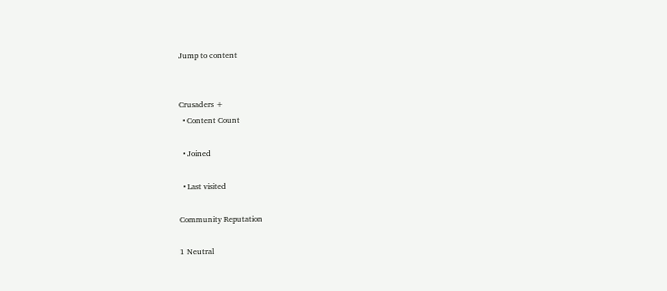Jump to content


Crusaders +
  • Content Count

  • Joined

  • Last visited

Community Reputation

1 Neutral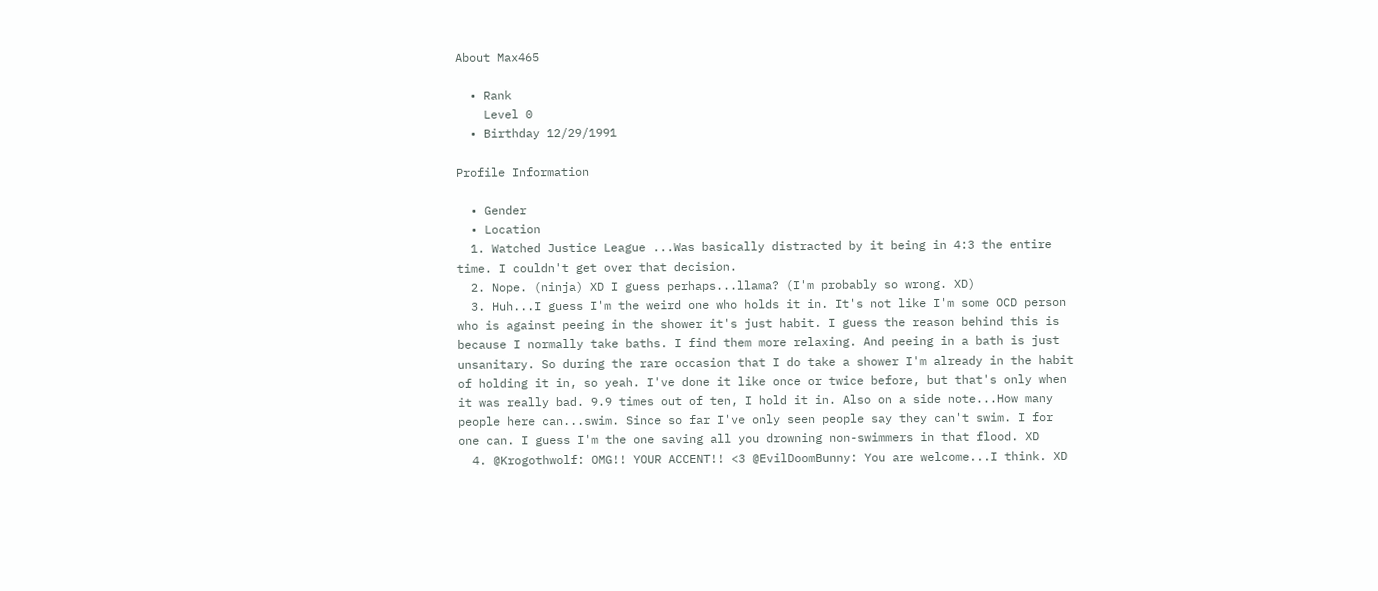About Max465

  • Rank
    Level 0
  • Birthday 12/29/1991

Profile Information

  • Gender
  • Location
  1. Watched Justice League ...Was basically distracted by it being in 4:3 the entire time. I couldn't get over that decision.
  2. Nope. (ninja) XD I guess perhaps...llama? (I'm probably so wrong. XD)
  3. Huh...I guess I'm the weird one who holds it in. It's not like I'm some OCD person who is against peeing in the shower it's just habit. I guess the reason behind this is because I normally take baths. I find them more relaxing. And peeing in a bath is just unsanitary. So during the rare occasion that I do take a shower I'm already in the habit of holding it in, so yeah. I've done it like once or twice before, but that's only when it was really bad. 9.9 times out of ten, I hold it in. Also on a side note...How many people here can...swim. Since so far I've only seen people say they can't swim. I for one can. I guess I'm the one saving all you drowning non-swimmers in that flood. XD
  4. @Krogothwolf: OMG!! YOUR ACCENT!! <3 @EvilDoomBunny: You are welcome...I think. XD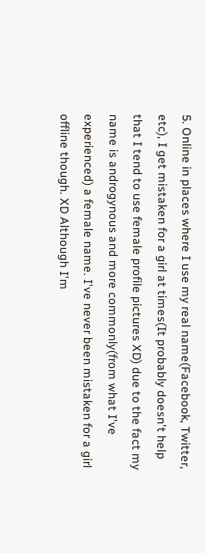5. Online in places where I use my real name(Facebook, Twitter, etc), I get mistaken for a girl at times(It probably doesn't help that I tend to use female profile pictures XD) due to the fact my name is androgynous and more commonly(from what I've experienced) a female name. I've never been mistaken for a girl offline though. XD Although I'm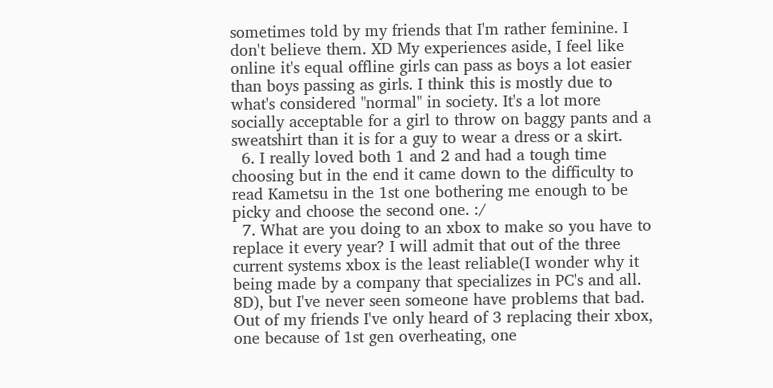sometimes told by my friends that I'm rather feminine. I don't believe them. XD My experiences aside, I feel like online it's equal offline girls can pass as boys a lot easier than boys passing as girls. I think this is mostly due to what's considered "normal" in society. It's a lot more socially acceptable for a girl to throw on baggy pants and a sweatshirt than it is for a guy to wear a dress or a skirt.
  6. I really loved both 1 and 2 and had a tough time choosing but in the end it came down to the difficulty to read Kametsu in the 1st one bothering me enough to be picky and choose the second one. :/
  7. What are you doing to an xbox to make so you have to replace it every year? I will admit that out of the three current systems xbox is the least reliable(I wonder why it being made by a company that specializes in PC's and all. 8D), but I've never seen someone have problems that bad. Out of my friends I've only heard of 3 replacing their xbox, one because of 1st gen overheating, one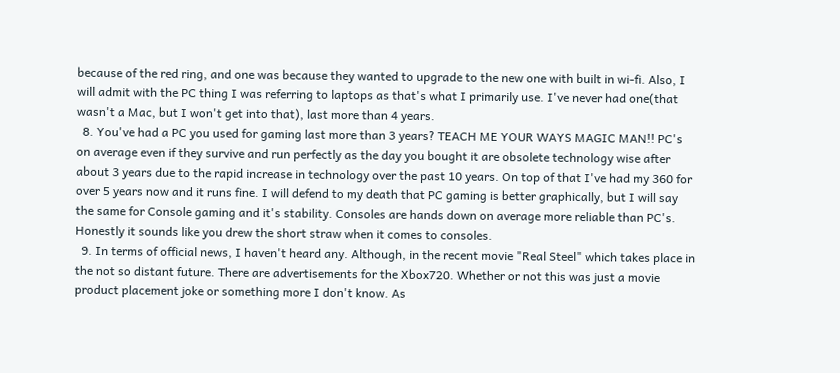because of the red ring, and one was because they wanted to upgrade to the new one with built in wi-fi. Also, I will admit with the PC thing I was referring to laptops as that's what I primarily use. I've never had one(that wasn't a Mac, but I won't get into that), last more than 4 years.
  8. You've had a PC you used for gaming last more than 3 years? TEACH ME YOUR WAYS MAGIC MAN!! PC's on average even if they survive and run perfectly as the day you bought it are obsolete technology wise after about 3 years due to the rapid increase in technology over the past 10 years. On top of that I've had my 360 for over 5 years now and it runs fine. I will defend to my death that PC gaming is better graphically, but I will say the same for Console gaming and it's stability. Consoles are hands down on average more reliable than PC's. Honestly it sounds like you drew the short straw when it comes to consoles.
  9. In terms of official news, I haven't heard any. Although, in the recent movie "Real Steel" which takes place in the not so distant future. There are advertisements for the Xbox720. Whether or not this was just a movie product placement joke or something more I don't know. As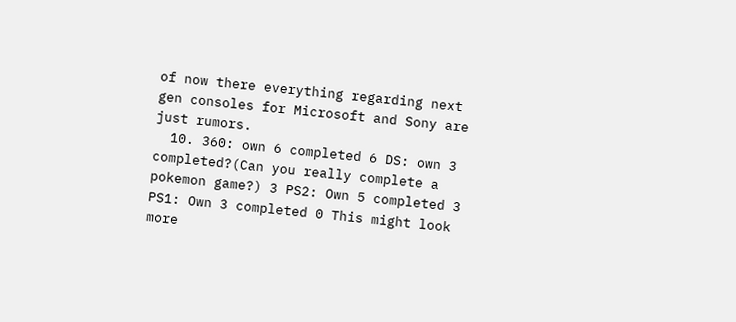of now there everything regarding next gen consoles for Microsoft and Sony are just rumors.
  10. 360: own 6 completed 6 DS: own 3 completed?(Can you really complete a pokemon game?) 3 PS2: Own 5 completed 3 PS1: Own 3 completed 0 This might look more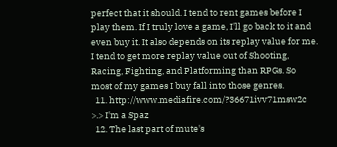perfect that it should. I tend to rent games before I play them. If I truly love a game, I'll go back to it and even buy it. It also depends on its replay value for me. I tend to get more replay value out of Shooting, Racing, Fighting, and Platforming than RPGs. So most of my games I buy fall into those genres.
  11. http://www.mediafire.com/?36671ivv71msw2c >.> I'm a Spaz
  12. The last part of mute's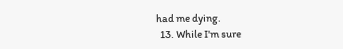had me dying.
  13. While I'm sure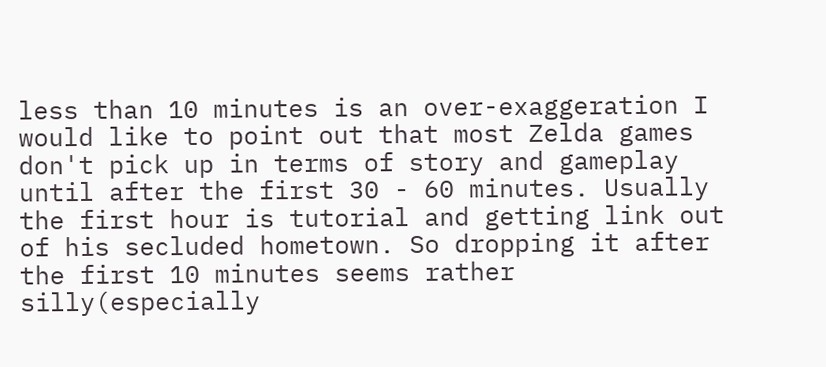less than 10 minutes is an over-exaggeration I would like to point out that most Zelda games don't pick up in terms of story and gameplay until after the first 30 - 60 minutes. Usually the first hour is tutorial and getting link out of his secluded hometown. So dropping it after the first 10 minutes seems rather silly(especially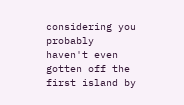considering you probably haven't even gotten off the first island by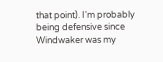that point). I'm probably being defensive since Windwaker was my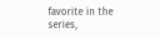favorite in the series,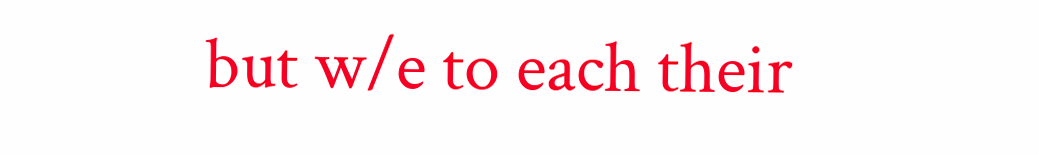but w/e to each their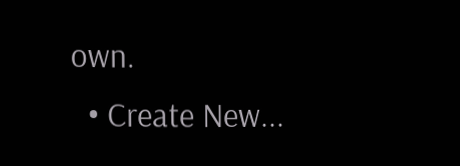own.
  • Create New...